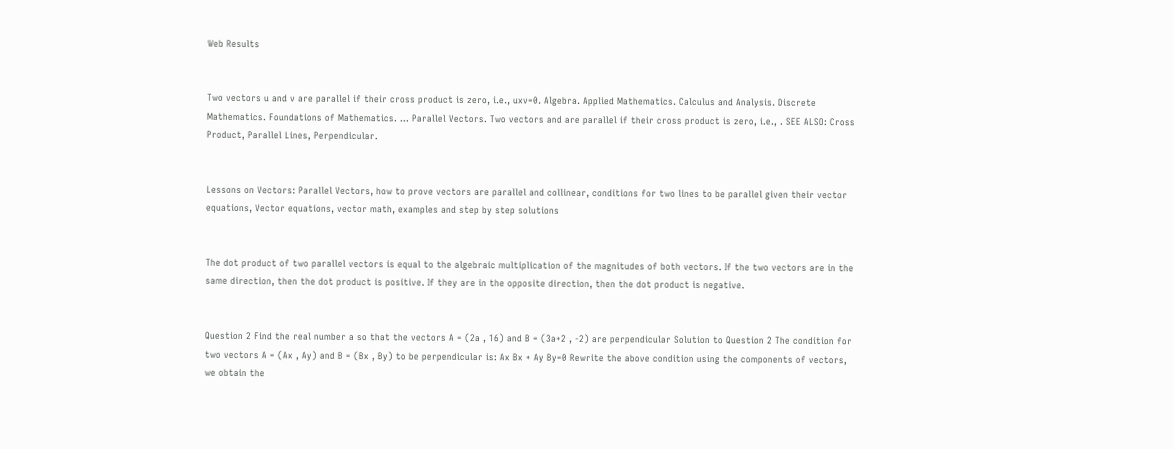Web Results


Two vectors u and v are parallel if their cross product is zero, i.e., uxv=0. Algebra. Applied Mathematics. Calculus and Analysis. Discrete Mathematics. Foundations of Mathematics. ... Parallel Vectors. Two vectors and are parallel if their cross product is zero, i.e., . SEE ALSO: Cross Product, Parallel Lines, Perpendicular.


Lessons on Vectors: Parallel Vectors, how to prove vectors are parallel and collinear, conditions for two lines to be parallel given their vector equations, Vector equations, vector math, examples and step by step solutions


The dot product of two parallel vectors is equal to the algebraic multiplication of the magnitudes of both vectors. If the two vectors are in the same direction, then the dot product is positive. If they are in the opposite direction, then the dot product is negative.


Question 2 Find the real number a so that the vectors A = (2a , 16) and B = (3a+2 , -2) are perpendicular Solution to Question 2 The condition for two vectors A = (Ax , Ay) and B = (Bx , By) to be perpendicular is: Ax Bx + Ay By=0 Rewrite the above condition using the components of vectors, we obtain the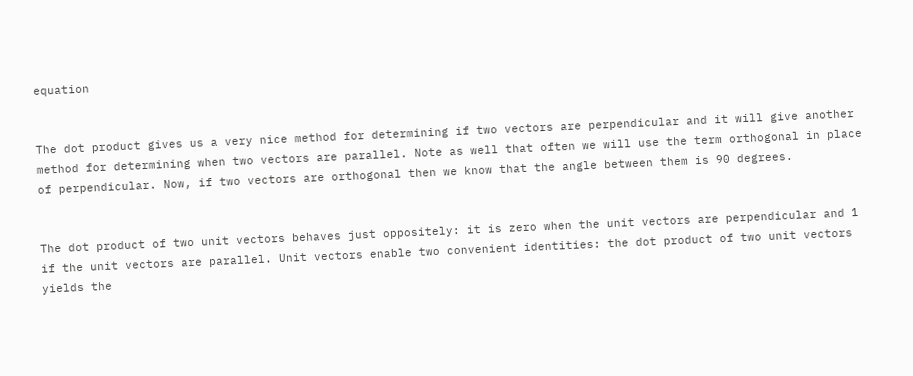equation


The dot product gives us a very nice method for determining if two vectors are perpendicular and it will give another method for determining when two vectors are parallel. Note as well that often we will use the term orthogonal in place of perpendicular. Now, if two vectors are orthogonal then we know that the angle between them is 90 degrees.


The dot product of two unit vectors behaves just oppositely: it is zero when the unit vectors are perpendicular and 1 if the unit vectors are parallel. Unit vectors enable two convenient identities: the dot product of two unit vectors yields the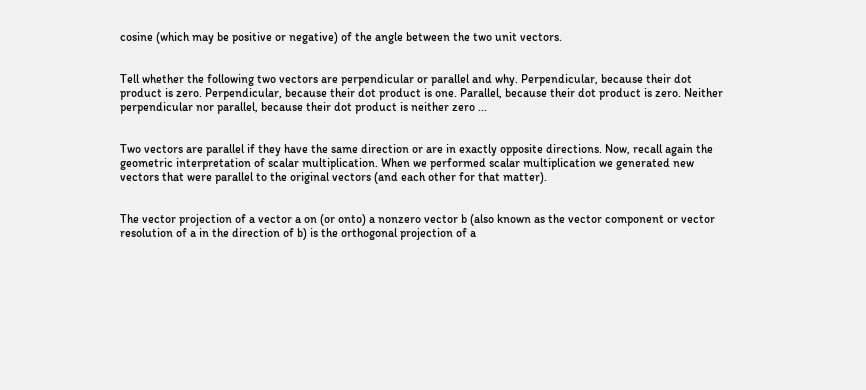cosine (which may be positive or negative) of the angle between the two unit vectors.


Tell whether the following two vectors are perpendicular or parallel and why. Perpendicular, because their dot product is zero. Perpendicular, because their dot product is one. Parallel, because their dot product is zero. Neither perpendicular nor parallel, because their dot product is neither zero ...


Two vectors are parallel if they have the same direction or are in exactly opposite directions. Now, recall again the geometric interpretation of scalar multiplication. When we performed scalar multiplication we generated new vectors that were parallel to the original vectors (and each other for that matter).


The vector projection of a vector a on (or onto) a nonzero vector b (also known as the vector component or vector resolution of a in the direction of b) is the orthogonal projection of a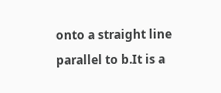onto a straight line parallel to b.It is a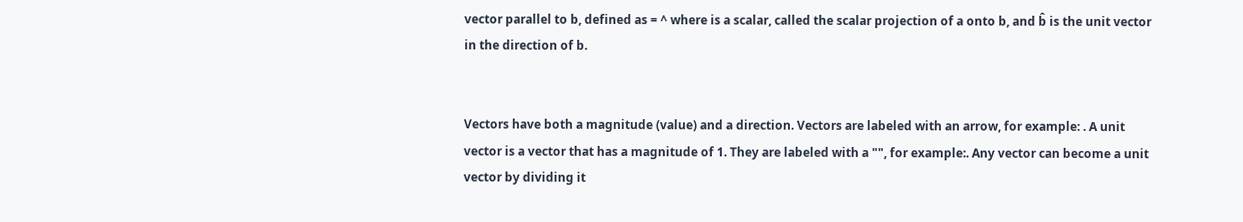vector parallel to b, defined as = ^ where is a scalar, called the scalar projection of a onto b, and b̂ is the unit vector in the direction of b.


Vectors have both a magnitude (value) and a direction. Vectors are labeled with an arrow, for example: . A unit vector is a vector that has a magnitude of 1. They are labeled with a "", for example:. Any vector can become a unit vector by dividing it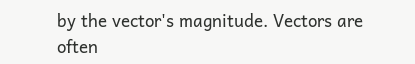by the vector's magnitude. Vectors are often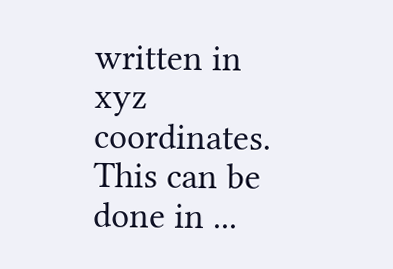written in xyz coordinates. This can be done in ...